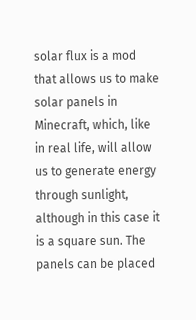solar flux is a mod that allows us to make solar panels in Minecraft, which, like in real life, will allow us to generate energy through sunlight, although in this case it is a square sun. The panels can be placed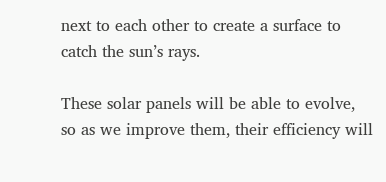next to each other to create a surface to catch the sun’s rays.

These solar panels will be able to evolve, so as we improve them, their efficiency will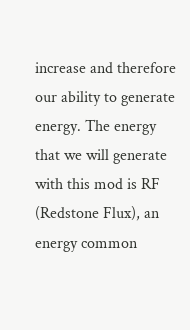increase and therefore our ability to generate energy. The energy that we will generate with this mod is RF (Redstone Flux), an energy common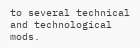to several technical and technological mods.